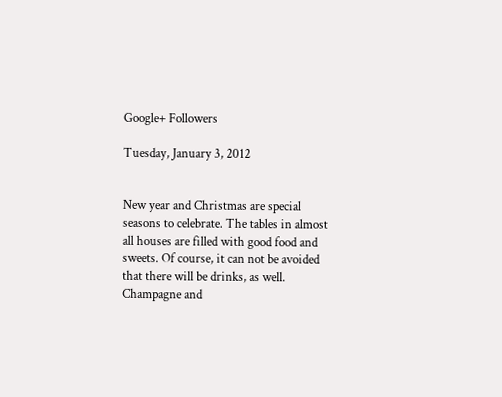Google+ Followers

Tuesday, January 3, 2012


New year and Christmas are special seasons to celebrate. The tables in almost all houses are filled with good food and sweets. Of course, it can not be avoided that there will be drinks, as well. Champagne and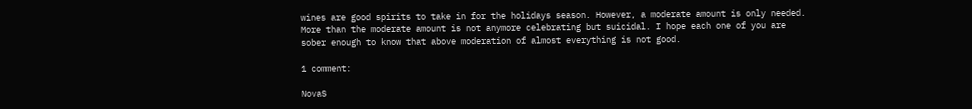wines are good spirits to take in for the holidays season. However, a moderate amount is only needed. More than the moderate amount is not anymore celebrating but suicidal. I hope each one of you are sober enough to know that above moderation of almost everything is not good.

1 comment:

NovaS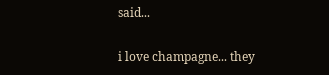said...

i love champagne... they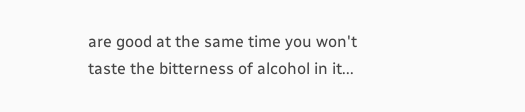are good at the same time you won't taste the bitterness of alcohol in it...